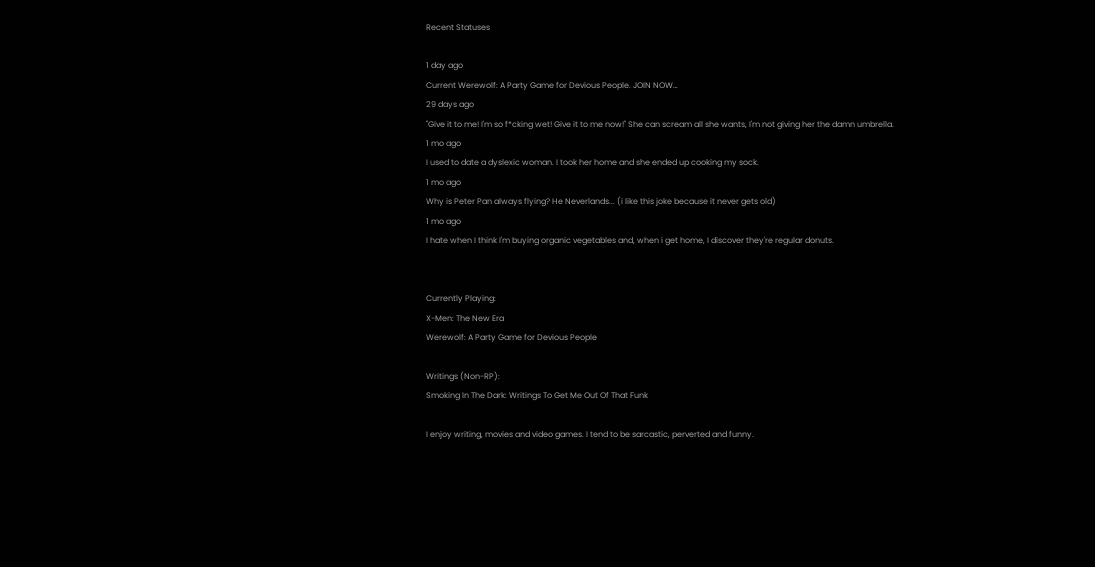Recent Statuses

1 day ago
Current Werewolf: A Party Game for Devious People. JOIN NOW…
29 days ago
"Give it to me! I'm so f*cking wet! Give it to me now!" She can scream all she wants, I'm not giving her the damn umbrella.
1 mo ago
I used to date a dyslexic woman. I took her home and she ended up cooking my sock.
1 mo ago
Why is Peter Pan always flying? He Neverlands... (i like this joke because it never gets old)
1 mo ago
I hate when I think I'm buying organic vegetables and, when i get home, I discover they're regular donuts.


Currently Playing:
X-Men: The New Era
Werewolf: A Party Game for Devious People

Writings (Non-RP):
Smoking In The Dark: Writings To Get Me Out Of That Funk

I enjoy writing, movies and video games. I tend to be sarcastic, perverted and funny.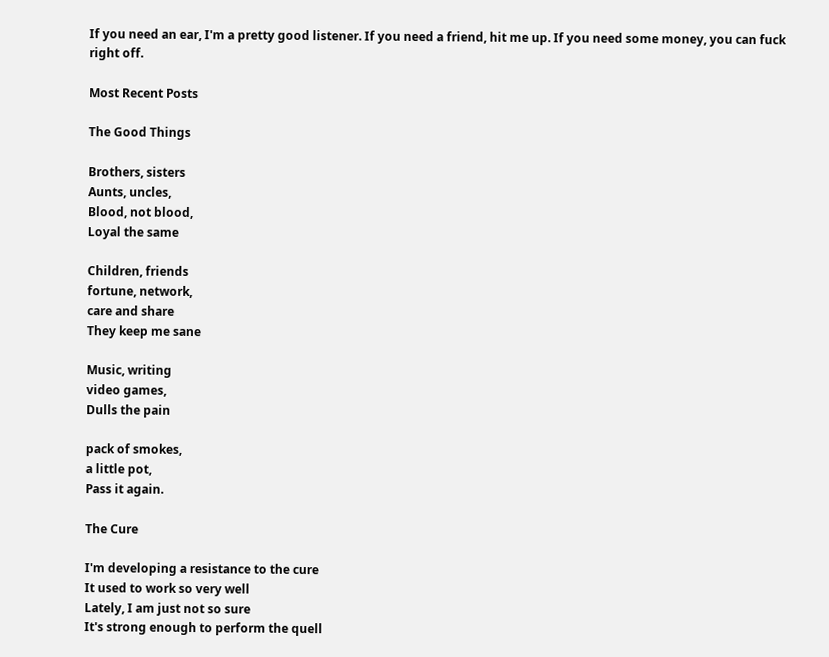If you need an ear, I'm a pretty good listener. If you need a friend, hit me up. If you need some money, you can fuck right off.

Most Recent Posts

The Good Things

Brothers, sisters
Aunts, uncles,
Blood, not blood,
Loyal the same

Children, friends
fortune, network,
care and share
They keep me sane

Music, writing
video games,
Dulls the pain

pack of smokes,
a little pot,
Pass it again.

The Cure

I'm developing a resistance to the cure
It used to work so very well
Lately, I am just not so sure
It's strong enough to perform the quell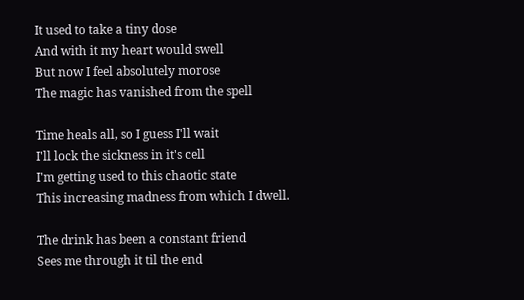It used to take a tiny dose
And with it my heart would swell
But now I feel absolutely morose
The magic has vanished from the spell

Time heals all, so I guess I'll wait
I'll lock the sickness in it's cell
I'm getting used to this chaotic state
This increasing madness from which I dwell.

The drink has been a constant friend
Sees me through it til the end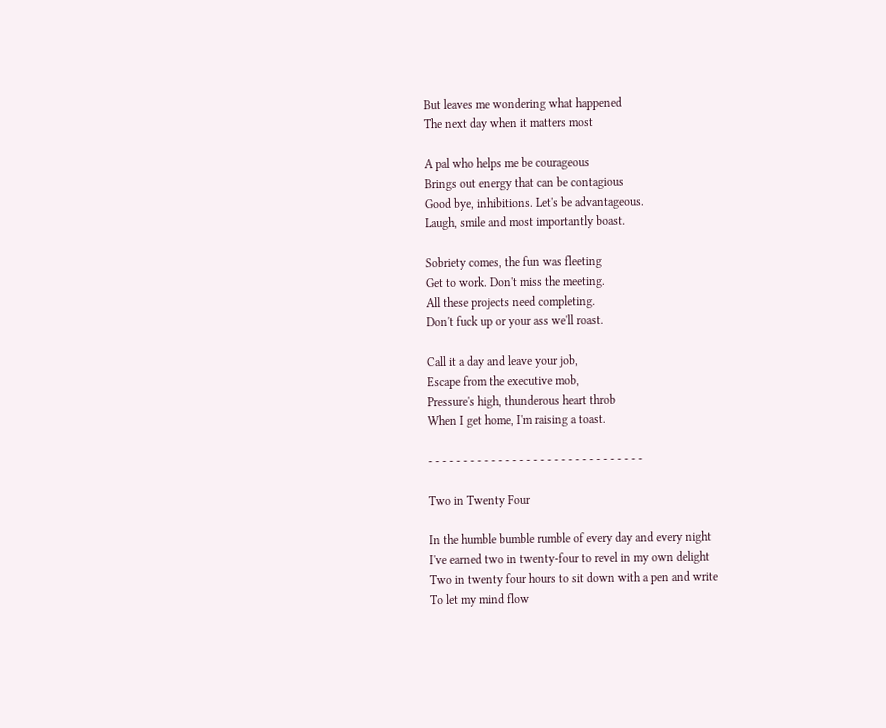But leaves me wondering what happened
The next day when it matters most

A pal who helps me be courageous
Brings out energy that can be contagious
Good bye, inhibitions. Let's be advantageous.
Laugh, smile and most importantly boast.

Sobriety comes, the fun was fleeting
Get to work. Don't miss the meeting.
All these projects need completing.
Don't fuck up or your ass we'll roast.

Call it a day and leave your job,
Escape from the executive mob,
Pressure's high, thunderous heart throb
When I get home, I'm raising a toast.

- - - - - - - - - - - - - - - - - - - - - - - - - - - - - - -

Two in Twenty Four

In the humble bumble rumble of every day and every night
I've earned two in twenty-four to revel in my own delight
Two in twenty four hours to sit down with a pen and write
To let my mind flow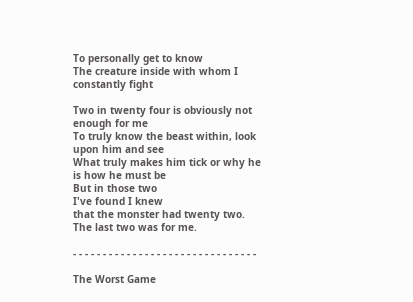To personally get to know
The creature inside with whom I constantly fight

Two in twenty four is obviously not enough for me
To truly know the beast within, look upon him and see
What truly makes him tick or why he is how he must be
But in those two
I've found I knew
that the monster had twenty two. The last two was for me.

- - - - - - - - - - - - - - - - - - - - - - - - - - - - - - -

The Worst Game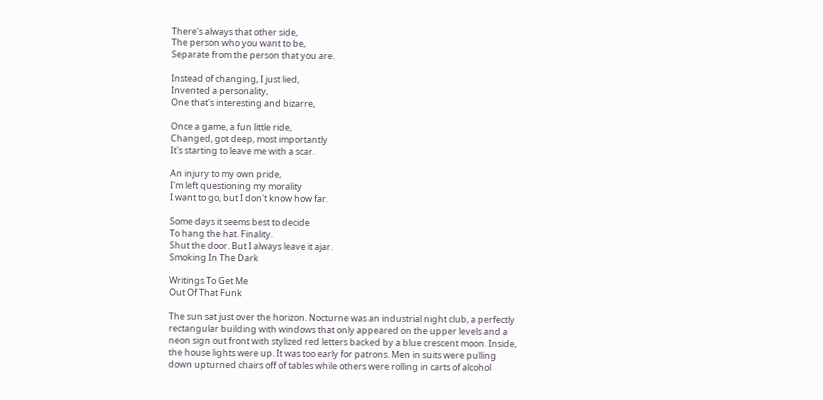There's always that other side,
The person who you want to be,
Separate from the person that you are.

Instead of changing, I just lied,
Invented a personality,
One that's interesting and bizarre,

Once a game, a fun little ride,
Changed, got deep, most importantly
It's starting to leave me with a scar.

An injury to my own pride,
I'm left questioning my morality
I want to go, but I don't know how far.

Some days it seems best to decide
To hang the hat. Finality.
Shut the door. But I always leave it ajar.
Smoking In The Dark

Writings To Get Me
Out Of That Funk

The sun sat just over the horizon. Nocturne was an industrial night club, a perfectly rectangular building with windows that only appeared on the upper levels and a neon sign out front with stylized red letters backed by a blue crescent moon. Inside, the house lights were up. It was too early for patrons. Men in suits were pulling down upturned chairs off of tables while others were rolling in carts of alcohol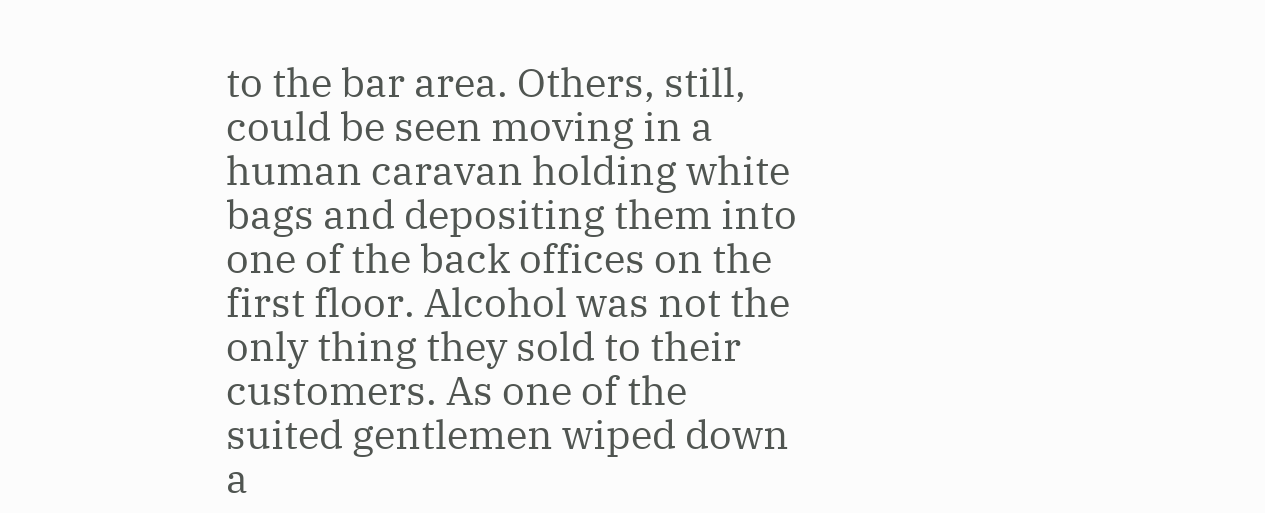to the bar area. Others, still, could be seen moving in a human caravan holding white bags and depositing them into one of the back offices on the first floor. Alcohol was not the only thing they sold to their customers. As one of the suited gentlemen wiped down a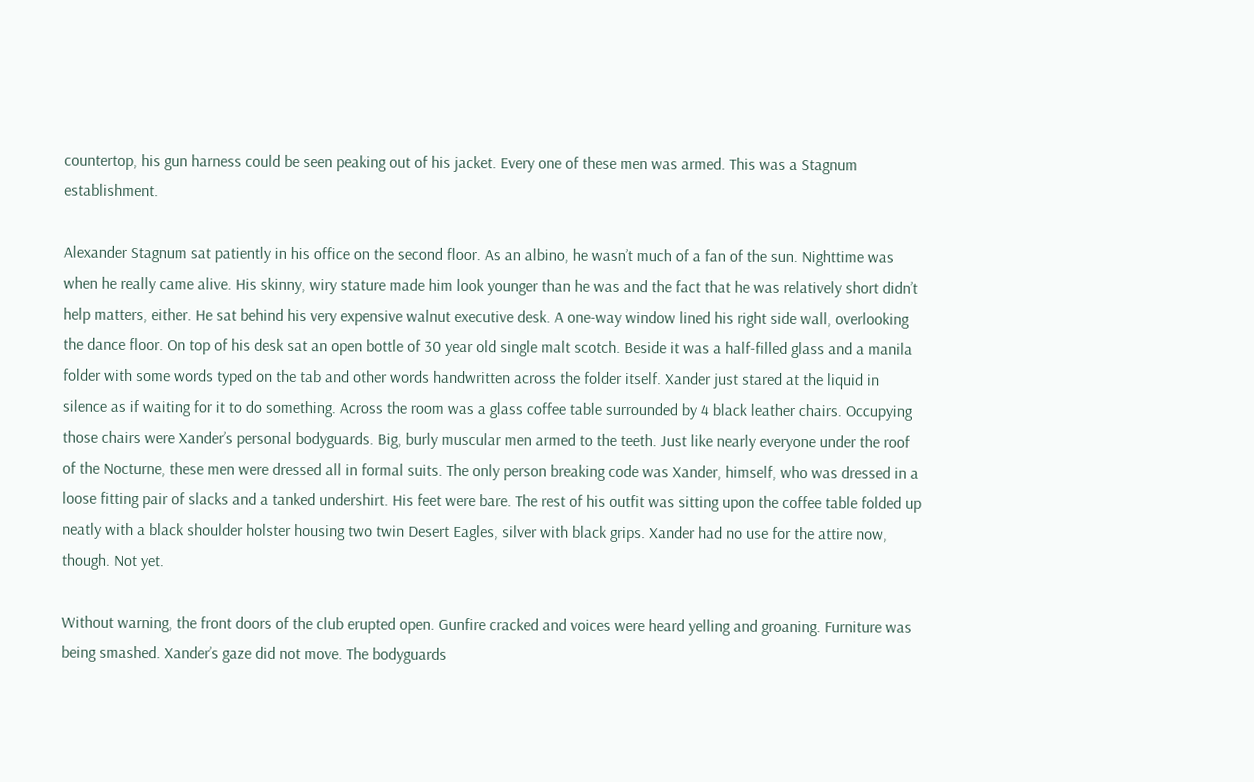countertop, his gun harness could be seen peaking out of his jacket. Every one of these men was armed. This was a Stagnum establishment.

Alexander Stagnum sat patiently in his office on the second floor. As an albino, he wasn’t much of a fan of the sun. Nighttime was when he really came alive. His skinny, wiry stature made him look younger than he was and the fact that he was relatively short didn’t help matters, either. He sat behind his very expensive walnut executive desk. A one-way window lined his right side wall, overlooking the dance floor. On top of his desk sat an open bottle of 30 year old single malt scotch. Beside it was a half-filled glass and a manila folder with some words typed on the tab and other words handwritten across the folder itself. Xander just stared at the liquid in silence as if waiting for it to do something. Across the room was a glass coffee table surrounded by 4 black leather chairs. Occupying those chairs were Xander’s personal bodyguards. Big, burly muscular men armed to the teeth. Just like nearly everyone under the roof of the Nocturne, these men were dressed all in formal suits. The only person breaking code was Xander, himself, who was dressed in a loose fitting pair of slacks and a tanked undershirt. His feet were bare. The rest of his outfit was sitting upon the coffee table folded up neatly with a black shoulder holster housing two twin Desert Eagles, silver with black grips. Xander had no use for the attire now, though. Not yet.

Without warning, the front doors of the club erupted open. Gunfire cracked and voices were heard yelling and groaning. Furniture was being smashed. Xander’s gaze did not move. The bodyguards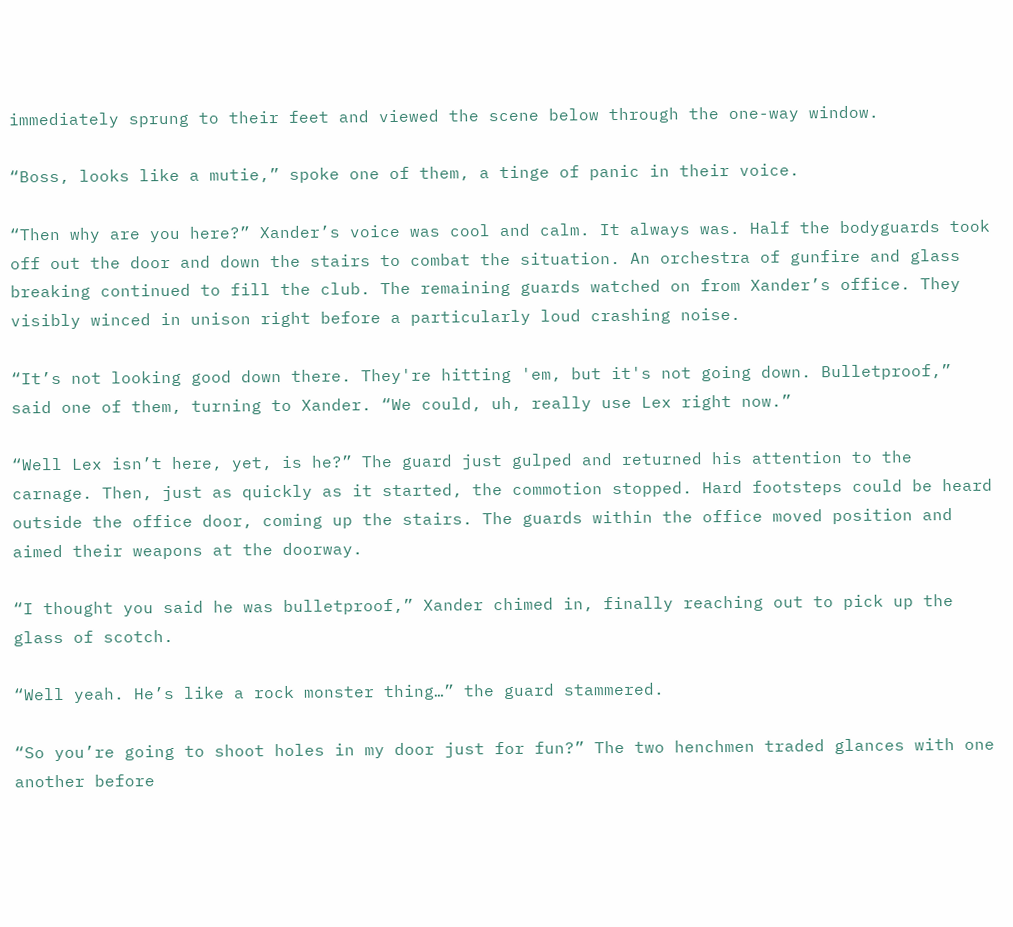immediately sprung to their feet and viewed the scene below through the one-way window.

“Boss, looks like a mutie,” spoke one of them, a tinge of panic in their voice.

“Then why are you here?” Xander’s voice was cool and calm. It always was. Half the bodyguards took off out the door and down the stairs to combat the situation. An orchestra of gunfire and glass breaking continued to fill the club. The remaining guards watched on from Xander’s office. They visibly winced in unison right before a particularly loud crashing noise.

“It’s not looking good down there. They're hitting 'em, but it's not going down. Bulletproof,” said one of them, turning to Xander. “We could, uh, really use Lex right now.”

“Well Lex isn’t here, yet, is he?” The guard just gulped and returned his attention to the carnage. Then, just as quickly as it started, the commotion stopped. Hard footsteps could be heard outside the office door, coming up the stairs. The guards within the office moved position and aimed their weapons at the doorway.

“I thought you said he was bulletproof,” Xander chimed in, finally reaching out to pick up the glass of scotch.

“Well yeah. He’s like a rock monster thing…” the guard stammered.

“So you’re going to shoot holes in my door just for fun?” The two henchmen traded glances with one another before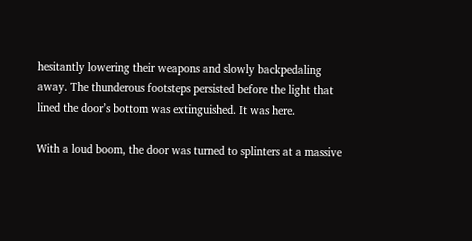hesitantly lowering their weapons and slowly backpedaling away. The thunderous footsteps persisted before the light that lined the door’s bottom was extinguished. It was here.

With a loud boom, the door was turned to splinters at a massive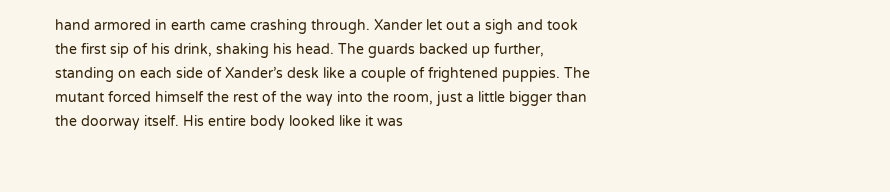hand armored in earth came crashing through. Xander let out a sigh and took the first sip of his drink, shaking his head. The guards backed up further, standing on each side of Xander’s desk like a couple of frightened puppies. The mutant forced himself the rest of the way into the room, just a little bigger than the doorway itself. His entire body looked like it was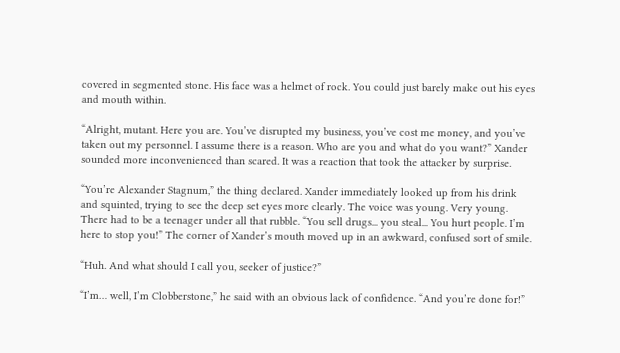covered in segmented stone. His face was a helmet of rock. You could just barely make out his eyes and mouth within.

“Alright, mutant. Here you are. You’ve disrupted my business, you’ve cost me money, and you’ve taken out my personnel. I assume there is a reason. Who are you and what do you want?” Xander sounded more inconvenienced than scared. It was a reaction that took the attacker by surprise.

“You’re Alexander Stagnum,” the thing declared. Xander immediately looked up from his drink and squinted, trying to see the deep set eyes more clearly. The voice was young. Very young. There had to be a teenager under all that rubble. “You sell drugs... you steal... You hurt people. I’m here to stop you!” The corner of Xander’s mouth moved up in an awkward, confused sort of smile.

“Huh. And what should I call you, seeker of justice?”

“I’m… well, I’m Clobberstone,” he said with an obvious lack of confidence. “And you’re done for!”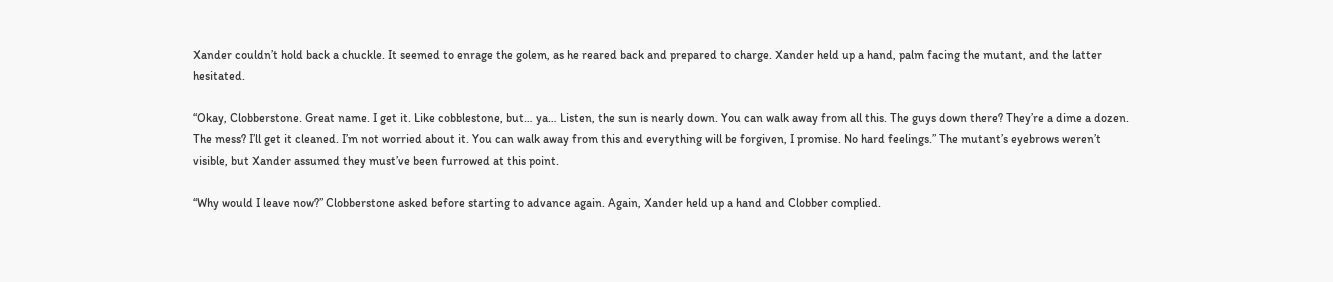Xander couldn’t hold back a chuckle. It seemed to enrage the golem, as he reared back and prepared to charge. Xander held up a hand, palm facing the mutant, and the latter hesitated.

“Okay, Clobberstone. Great name. I get it. Like cobblestone, but… ya… Listen, the sun is nearly down. You can walk away from all this. The guys down there? They’re a dime a dozen. The mess? I’ll get it cleaned. I’m not worried about it. You can walk away from this and everything will be forgiven, I promise. No hard feelings.” The mutant’s eyebrows weren’t visible, but Xander assumed they must’ve been furrowed at this point.

“Why would I leave now?” Clobberstone asked before starting to advance again. Again, Xander held up a hand and Clobber complied.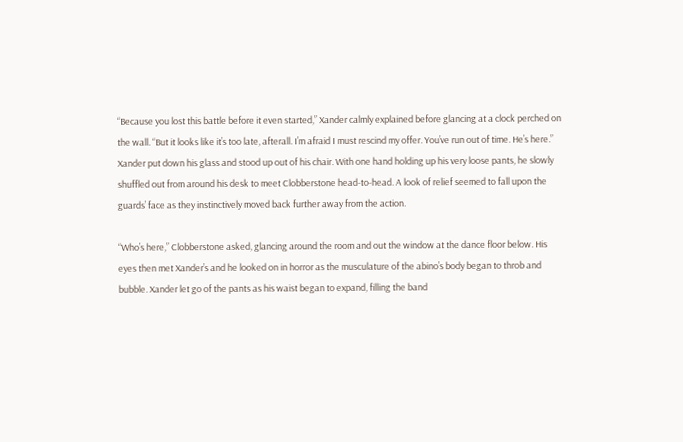“Because you lost this battle before it even started,” Xander calmly explained before glancing at a clock perched on the wall. “But it looks like it’s too late, afterall. I’m afraid I must rescind my offer. You’ve run out of time. He’s here.” Xander put down his glass and stood up out of his chair. With one hand holding up his very loose pants, he slowly shuffled out from around his desk to meet Clobberstone head-to-head. A look of relief seemed to fall upon the guards’ face as they instinctively moved back further away from the action.

“Who’s here,” Clobberstone asked, glancing around the room and out the window at the dance floor below. His eyes then met Xander’s and he looked on in horror as the musculature of the abino’s body began to throb and bubble. Xander let go of the pants as his waist began to expand, filling the band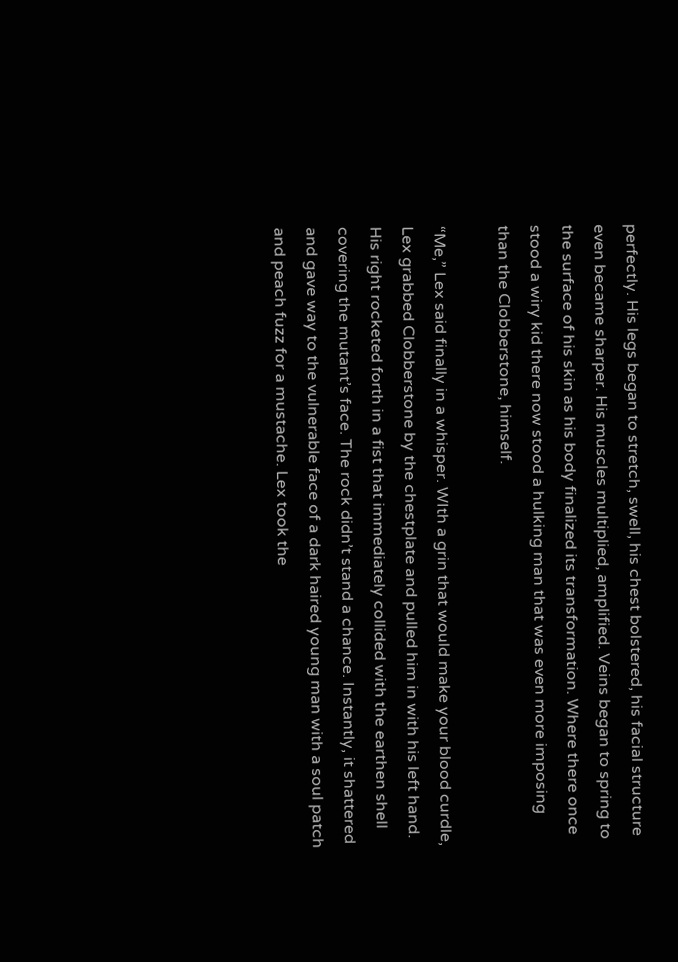perfectly. His legs began to stretch, swell, his chest bolstered, his facial structure even became sharper. His muscles multiplied, amplified. Veins began to spring to the surface of his skin as his body finalized its transformation. Where there once stood a wiry kid there now stood a hulking man that was even more imposing than the Clobberstone, himself.

“Me,” Lex said finally in a whisper. WIth a grin that would make your blood curdle, Lex grabbed Clobberstone by the chestplate and pulled him in with his left hand. His right rocketed forth in a fist that immediately collided with the earthen shell covering the mutant’s face. The rock didn’t stand a chance. Instantly, it shattered and gave way to the vulnerable face of a dark haired young man with a soul patch and peach fuzz for a mustache. Lex took the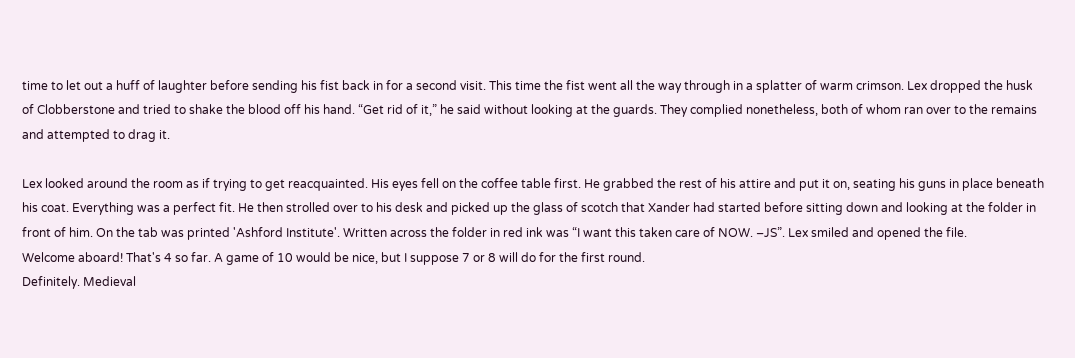time to let out a huff of laughter before sending his fist back in for a second visit. This time the fist went all the way through in a splatter of warm crimson. Lex dropped the husk of Clobberstone and tried to shake the blood off his hand. “Get rid of it,” he said without looking at the guards. They complied nonetheless, both of whom ran over to the remains and attempted to drag it.

Lex looked around the room as if trying to get reacquainted. His eyes fell on the coffee table first. He grabbed the rest of his attire and put it on, seating his guns in place beneath his coat. Everything was a perfect fit. He then strolled over to his desk and picked up the glass of scotch that Xander had started before sitting down and looking at the folder in front of him. On the tab was printed 'Ashford Institute'. Written across the folder in red ink was “I want this taken care of NOW. –JS”. Lex smiled and opened the file.
Welcome aboard! That's 4 so far. A game of 10 would be nice, but I suppose 7 or 8 will do for the first round.
Definitely. Medieval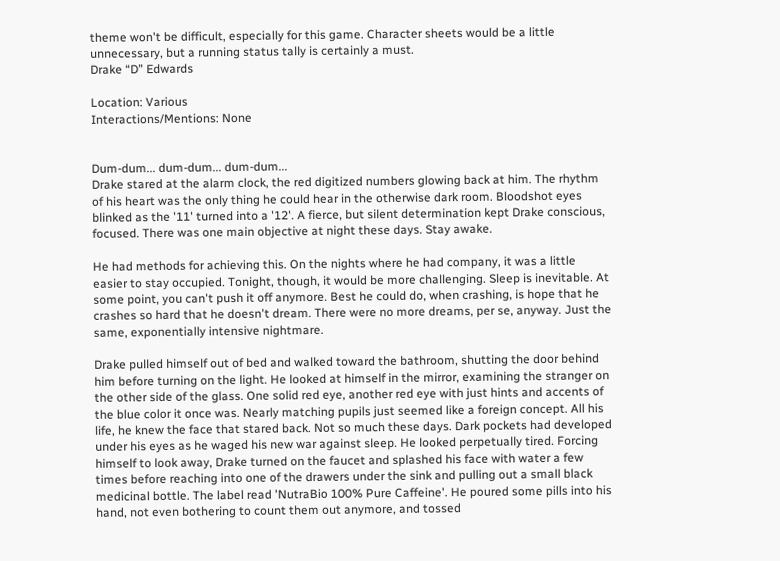theme won't be difficult, especially for this game. Character sheets would be a little unnecessary, but a running status tally is certainly a must.
Drake “D” Edwards

Location: Various
Interactions/Mentions: None


Dum-dum... dum-dum... dum-dum...
Drake stared at the alarm clock, the red digitized numbers glowing back at him. The rhythm of his heart was the only thing he could hear in the otherwise dark room. Bloodshot eyes blinked as the '11' turned into a '12'. A fierce, but silent determination kept Drake conscious, focused. There was one main objective at night these days. Stay awake.

He had methods for achieving this. On the nights where he had company, it was a little easier to stay occupied. Tonight, though, it would be more challenging. Sleep is inevitable. At some point, you can't push it off anymore. Best he could do, when crashing, is hope that he crashes so hard that he doesn't dream. There were no more dreams, per se, anyway. Just the same, exponentially intensive nightmare.

Drake pulled himself out of bed and walked toward the bathroom, shutting the door behind him before turning on the light. He looked at himself in the mirror, examining the stranger on the other side of the glass. One solid red eye, another red eye with just hints and accents of the blue color it once was. Nearly matching pupils just seemed like a foreign concept. All his life, he knew the face that stared back. Not so much these days. Dark pockets had developed under his eyes as he waged his new war against sleep. He looked perpetually tired. Forcing himself to look away, Drake turned on the faucet and splashed his face with water a few times before reaching into one of the drawers under the sink and pulling out a small black medicinal bottle. The label read 'NutraBio 100% Pure Caffeine'. He poured some pills into his hand, not even bothering to count them out anymore, and tossed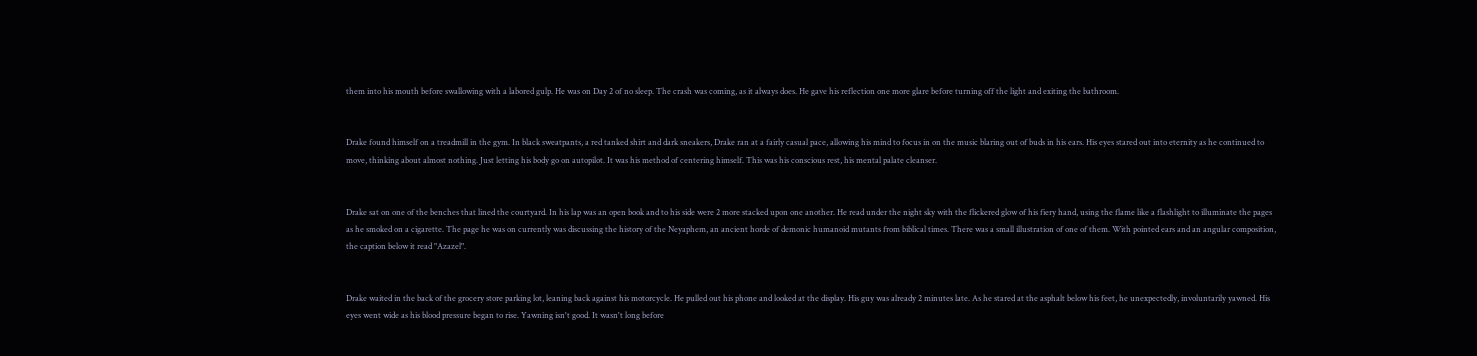them into his mouth before swallowing with a labored gulp. He was on Day 2 of no sleep. The crash was coming, as it always does. He gave his reflection one more glare before turning off the light and exiting the bathroom.


Drake found himself on a treadmill in the gym. In black sweatpants, a red tanked shirt and dark sneakers, Drake ran at a fairly casual pace, allowing his mind to focus in on the music blaring out of buds in his ears. His eyes stared out into eternity as he continued to move, thinking about almost nothing. Just letting his body go on autopilot. It was his method of centering himself. This was his conscious rest, his mental palate cleanser.


Drake sat on one of the benches that lined the courtyard. In his lap was an open book and to his side were 2 more stacked upon one another. He read under the night sky with the flickered glow of his fiery hand, using the flame like a flashlight to illuminate the pages as he smoked on a cigarette. The page he was on currently was discussing the history of the Neyaphem, an ancient horde of demonic humanoid mutants from biblical times. There was a small illustration of one of them. With pointed ears and an angular composition, the caption below it read "Azazel".


Drake waited in the back of the grocery store parking lot, leaning back against his motorcycle. He pulled out his phone and looked at the display. His guy was already 2 minutes late. As he stared at the asphalt below his feet, he unexpectedly, involuntarily yawned. His eyes went wide as his blood pressure began to rise. Yawning isn't good. It wasn't long before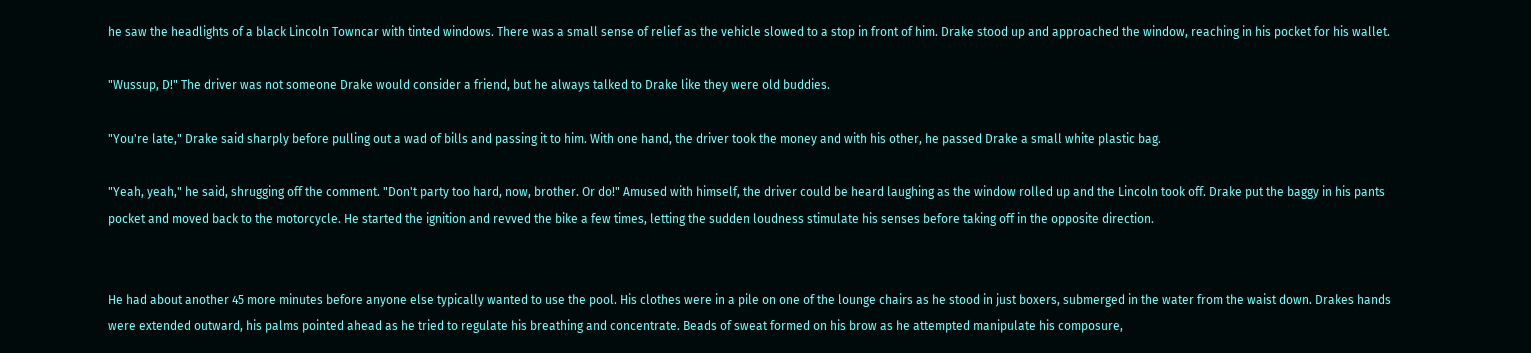he saw the headlights of a black Lincoln Towncar with tinted windows. There was a small sense of relief as the vehicle slowed to a stop in front of him. Drake stood up and approached the window, reaching in his pocket for his wallet.

"Wussup, D!" The driver was not someone Drake would consider a friend, but he always talked to Drake like they were old buddies.

"You're late," Drake said sharply before pulling out a wad of bills and passing it to him. With one hand, the driver took the money and with his other, he passed Drake a small white plastic bag.

"Yeah, yeah," he said, shrugging off the comment. "Don't party too hard, now, brother. Or do!" Amused with himself, the driver could be heard laughing as the window rolled up and the Lincoln took off. Drake put the baggy in his pants pocket and moved back to the motorcycle. He started the ignition and revved the bike a few times, letting the sudden loudness stimulate his senses before taking off in the opposite direction.


He had about another 45 more minutes before anyone else typically wanted to use the pool. His clothes were in a pile on one of the lounge chairs as he stood in just boxers, submerged in the water from the waist down. Drakes hands were extended outward, his palms pointed ahead as he tried to regulate his breathing and concentrate. Beads of sweat formed on his brow as he attempted manipulate his composure,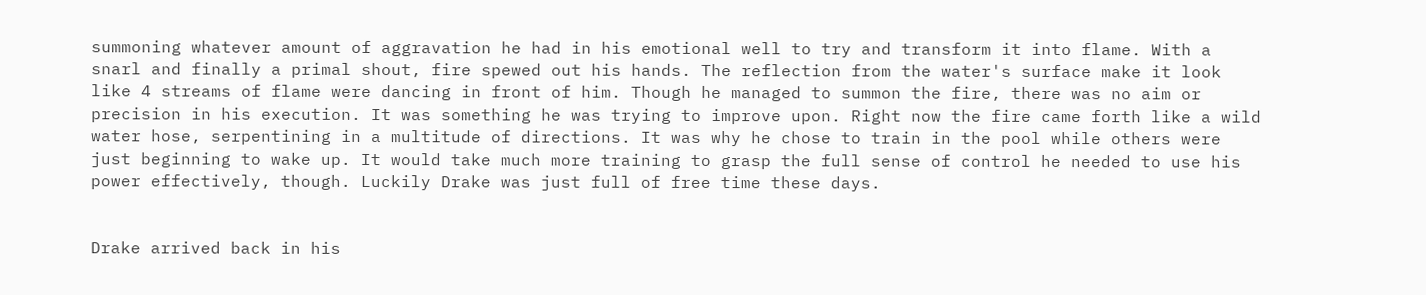summoning whatever amount of aggravation he had in his emotional well to try and transform it into flame. With a snarl and finally a primal shout, fire spewed out his hands. The reflection from the water's surface make it look like 4 streams of flame were dancing in front of him. Though he managed to summon the fire, there was no aim or precision in his execution. It was something he was trying to improve upon. Right now the fire came forth like a wild water hose, serpentining in a multitude of directions. It was why he chose to train in the pool while others were just beginning to wake up. It would take much more training to grasp the full sense of control he needed to use his power effectively, though. Luckily Drake was just full of free time these days.


Drake arrived back in his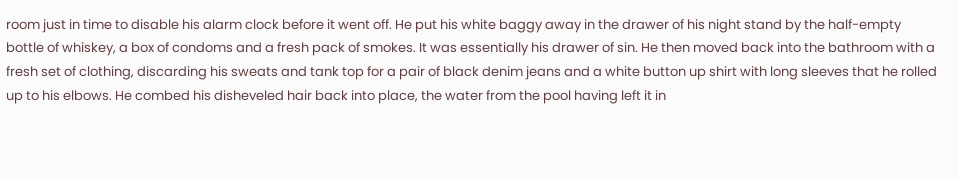room just in time to disable his alarm clock before it went off. He put his white baggy away in the drawer of his night stand by the half-empty bottle of whiskey, a box of condoms and a fresh pack of smokes. It was essentially his drawer of sin. He then moved back into the bathroom with a fresh set of clothing, discarding his sweats and tank top for a pair of black denim jeans and a white button up shirt with long sleeves that he rolled up to his elbows. He combed his disheveled hair back into place, the water from the pool having left it in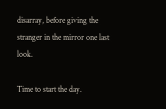disarray, before giving the stranger in the mirror one last look.

Time to start the day.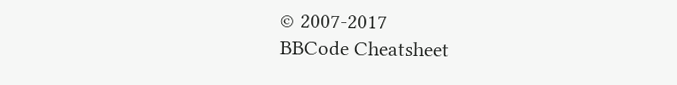© 2007-2017
BBCode Cheatsheet